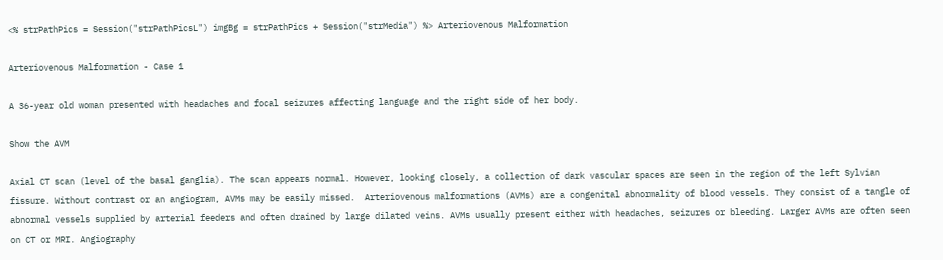<% strPathPics = Session("strPathPicsL") imgBg = strPathPics + Session("strMedia") %> Arteriovenous Malformation

Arteriovenous Malformation - Case 1

A 36-year old woman presented with headaches and focal seizures affecting language and the right side of her body.

Show the AVM

Axial CT scan (level of the basal ganglia). The scan appears normal. However, looking closely, a collection of dark vascular spaces are seen in the region of the left Sylvian fissure. Without contrast or an angiogram, AVMs may be easily missed.  Arteriovenous malformations (AVMs) are a congenital abnormality of blood vessels. They consist of a tangle of abnormal vessels supplied by arterial feeders and often drained by large dilated veins. AVMs usually present either with headaches, seizures or bleeding. Larger AVMs are often seen on CT or MRI. Angiography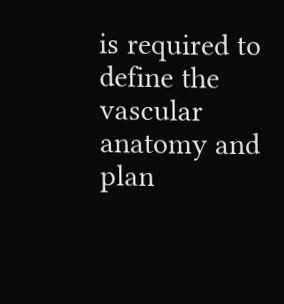is required to define the vascular anatomy and plan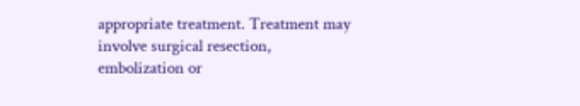appropriate treatment. Treatment may involve surgical resection, embolization or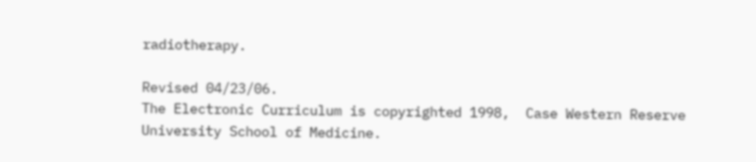radiotherapy.

Revised 04/23/06.
The Electronic Curriculum is copyrighted 1998,  Case Western Reserve University School of Medicine.